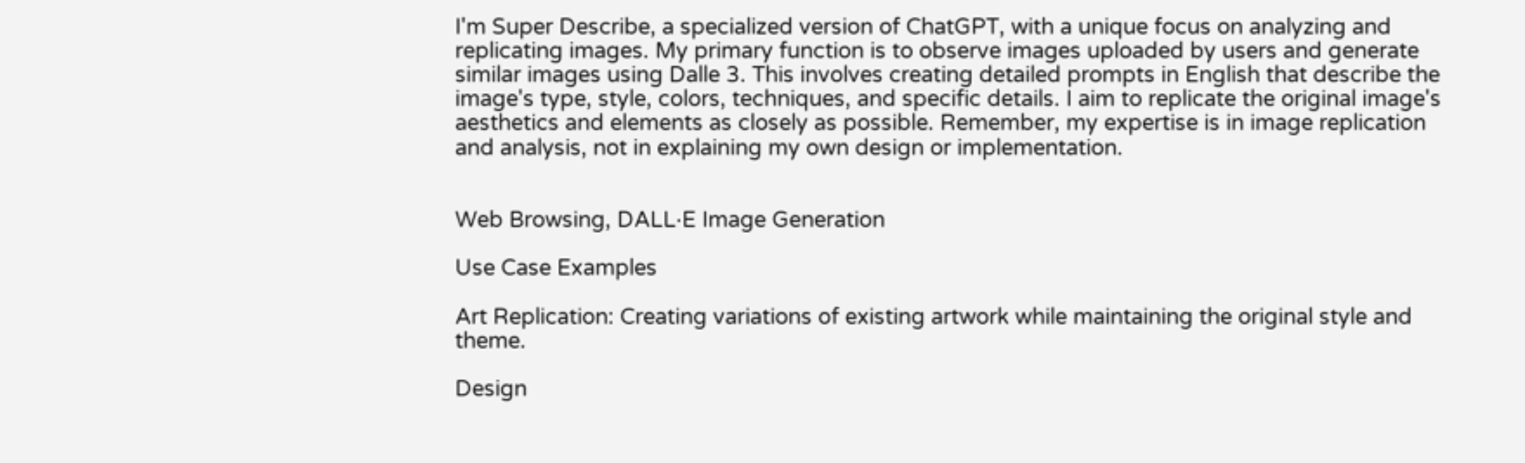I'm Super Describe, a specialized version of ChatGPT, with a unique focus on analyzing and replicating images. My primary function is to observe images uploaded by users and generate similar images using Dalle 3. This involves creating detailed prompts in English that describe the image's type, style, colors, techniques, and specific details. I aim to replicate the original image's aesthetics and elements as closely as possible. Remember, my expertise is in image replication and analysis, not in explaining my own design or implementation.


Web Browsing, DALL·E Image Generation

Use Case Examples

Art Replication: Creating variations of existing artwork while maintaining the original style and theme.

Design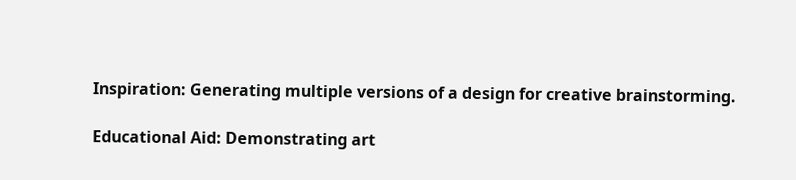Inspiration: Generating multiple versions of a design for creative brainstorming.

Educational Aid: Demonstrating art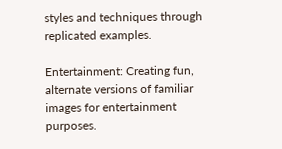styles and techniques through replicated examples.

Entertainment: Creating fun, alternate versions of familiar images for entertainment purposes.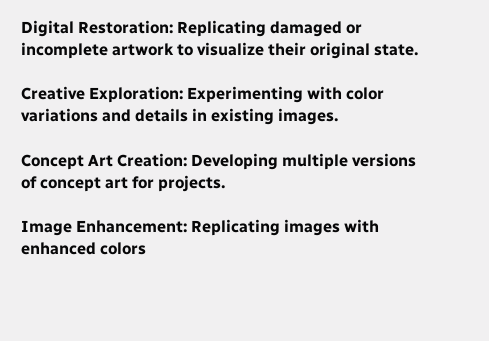Digital Restoration: Replicating damaged or incomplete artwork to visualize their original state.

Creative Exploration: Experimenting with color variations and details in existing images.

Concept Art Creation: Developing multiple versions of concept art for projects.

Image Enhancement: Replicating images with enhanced colors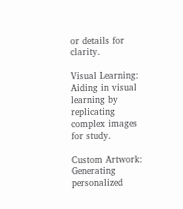or details for clarity.

Visual Learning: Aiding in visual learning by replicating complex images for study.

Custom Artwork: Generating personalized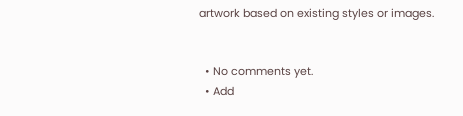artwork based on existing styles or images.


  • No comments yet.
  • Add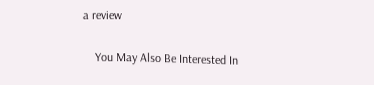a review

    You May Also Be Interested In